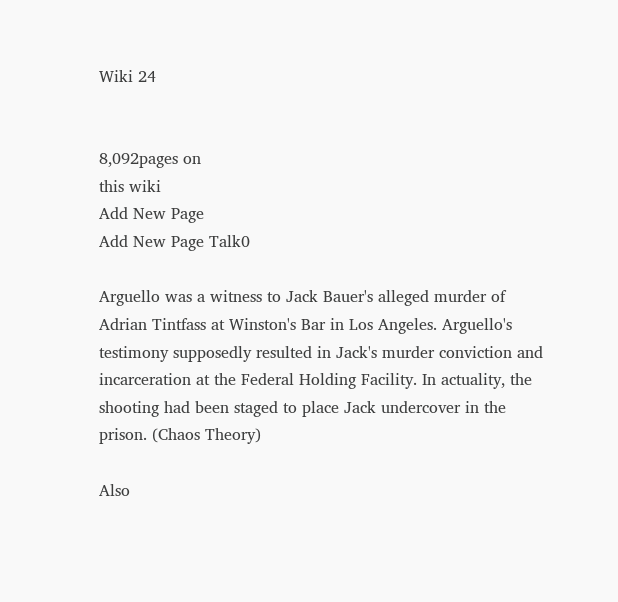Wiki 24


8,092pages on
this wiki
Add New Page
Add New Page Talk0

Arguello was a witness to Jack Bauer's alleged murder of Adrian Tintfass at Winston's Bar in Los Angeles. Arguello's testimony supposedly resulted in Jack's murder conviction and incarceration at the Federal Holding Facility. In actuality, the shooting had been staged to place Jack undercover in the prison. (Chaos Theory)

Also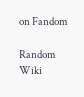on Fandom

Random Wiki